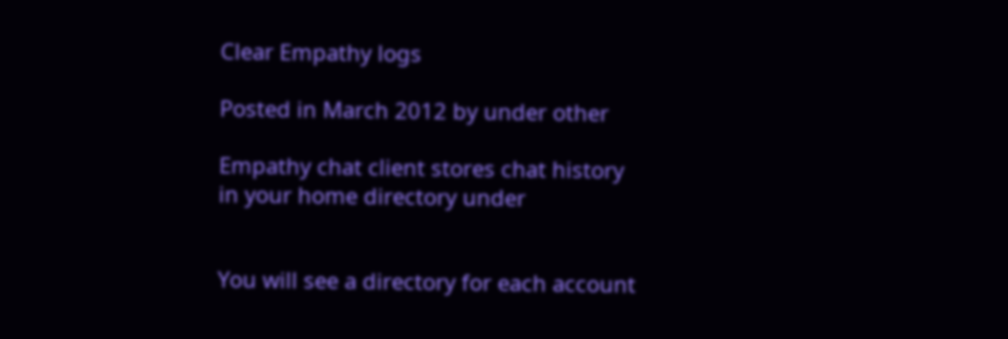Clear Empathy logs

Posted in March 2012 by under other

Empathy chat client stores chat history in your home directory under


You will see a directory for each account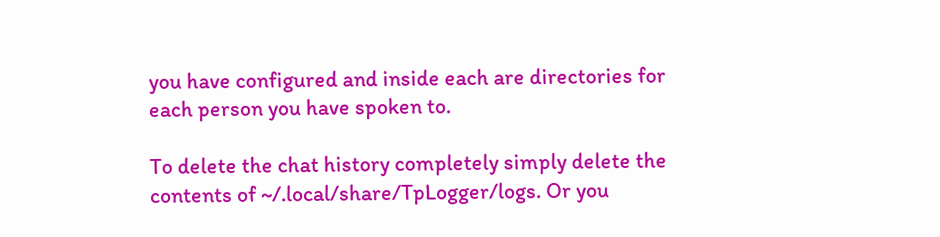you have configured and inside each are directories for each person you have spoken to.

To delete the chat history completely simply delete the contents of ~/.local/share/TpLogger/logs. Or you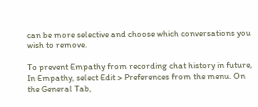can be more selective and choose which conversations you wish to remove.

To prevent Empathy from recording chat history in future, In Empathy, select Edit > Preferences from the menu. On the General Tab,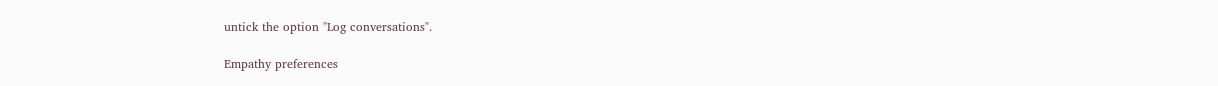untick the option "Log conversations".

Empathy preferences